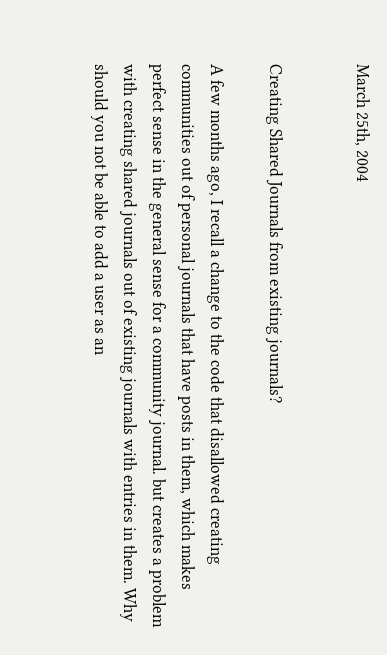March 25th, 2004


Creating Shared Journals from existing journals?

A few months ago, I recall a change to the code that disallowed creating communities out of personal journals that have posts in them, which makes perfect sense in the general sense for a community journal. but creates a problem with creating shared journals out of existing journals with entries in them. Why should you not be able to add a user as an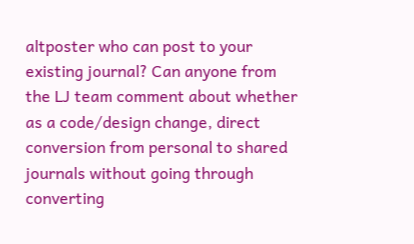altposter who can post to your existing journal? Can anyone from the LJ team comment about whether as a code/design change, direct conversion from personal to shared journals without going through converting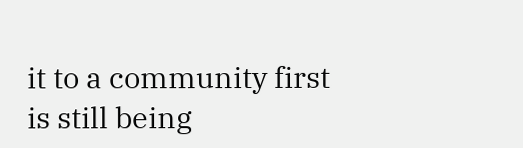it to a community first is still being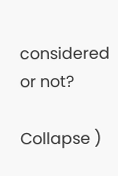considered or not?

Collapse )